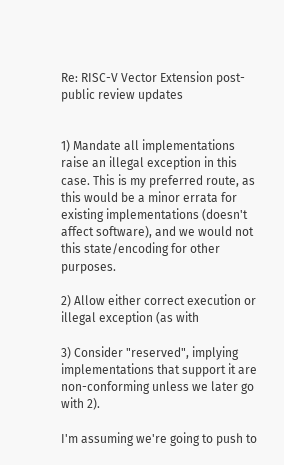Re: RISC-V Vector Extension post-public review updates


1) Mandate all implementations raise an illegal exception in this
case. This is my preferred route, as this would be a minor errata for
existing implementations (doesn't affect software), and we would not
this state/encoding for other purposes.

2) Allow either correct execution or illegal exception (as with

3) Consider "reserved", implying implementations that support it are
non-conforming unless we later go with 2).

I'm assuming we're going to push to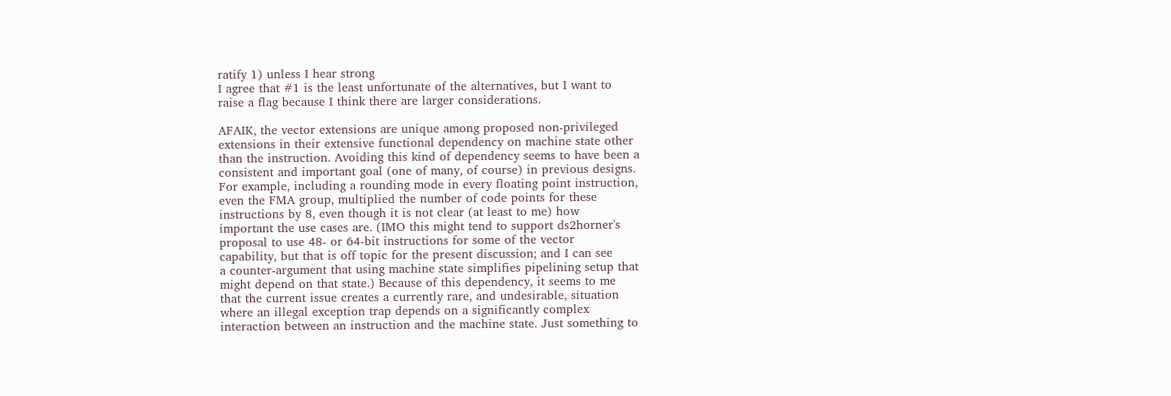ratify 1) unless I hear strong
I agree that #1 is the least unfortunate of the alternatives, but I want to
raise a flag because I think there are larger considerations.

AFAIK, the vector extensions are unique among proposed non-privileged
extensions in their extensive functional dependency on machine state other
than the instruction. Avoiding this kind of dependency seems to have been a
consistent and important goal (one of many, of course) in previous designs.
For example, including a rounding mode in every floating point instruction,
even the FMA group, multiplied the number of code points for these
instructions by 8, even though it is not clear (at least to me) how
important the use cases are. (IMO this might tend to support ds2horner's
proposal to use 48- or 64-bit instructions for some of the vector
capability, but that is off topic for the present discussion; and I can see
a counter-argument that using machine state simplifies pipelining setup that
might depend on that state.) Because of this dependency, it seems to me
that the current issue creates a currently rare, and undesirable, situation
where an illegal exception trap depends on a significantly complex
interaction between an instruction and the machine state. Just something to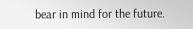bear in mind for the future.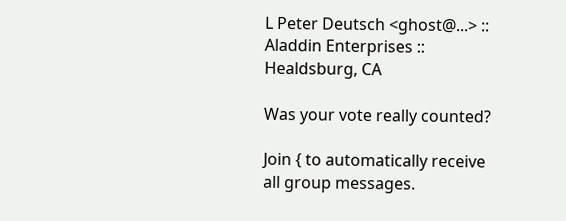L Peter Deutsch <ghost@...> :: Aladdin Enterprises :: Healdsburg, CA

Was your vote really counted?

Join { to automatically receive all group messages.